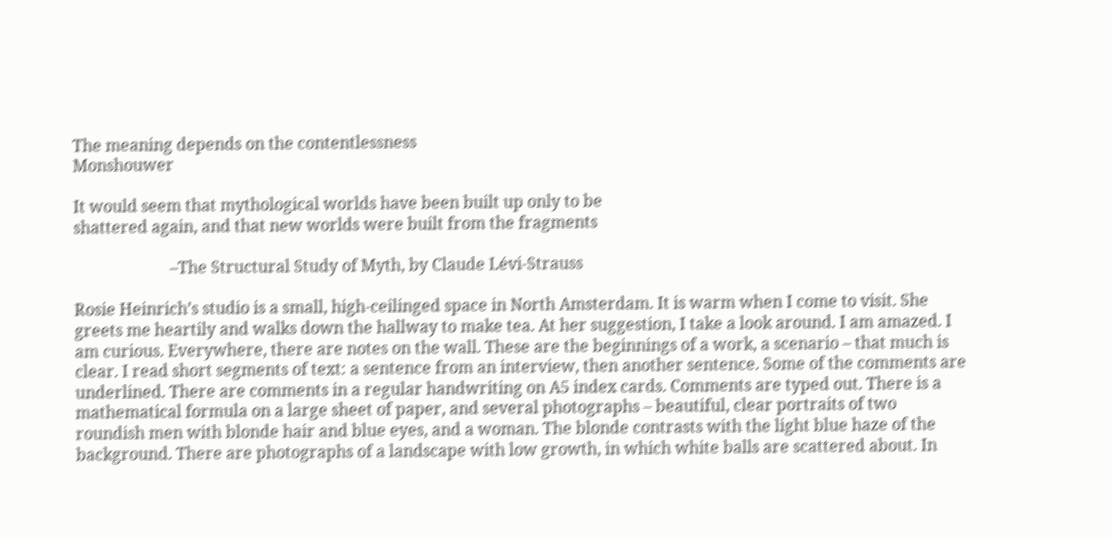The meaning depends on the contentlessness
Monshouwer

It would seem that mythological worlds have been built up only to be
shattered again, and that new worlds were built from the fragments

                        –The Structural Study of Myth, by Claude Lévi-Strauss

Rosie Heinrich’s studio is a small, high-ceilinged space in North Amsterdam. It is warm when I come to visit. She greets me heartily and walks down the hallway to make tea. At her suggestion, I take a look around. I am amazed. I am curious. Everywhere, there are notes on the wall. These are the beginnings of a work, a scenario – that much is clear. I read short segments of text: a sentence from an interview, then another sentence. Some of the comments are underlined. There are comments in a regular handwriting on A5 index cards. Comments are typed out. There is a mathematical formula on a large sheet of paper, and several photographs – beautiful, clear portraits of two roundish men with blonde hair and blue eyes, and a woman. The blonde contrasts with the light blue haze of the background. There are photographs of a landscape with low growth, in which white balls are scattered about. In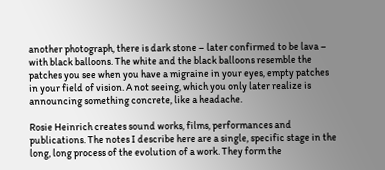another photograph, there is dark stone – later confirmed to be lava – with black balloons. The white and the black balloons resemble the patches you see when you have a migraine in your eyes, empty patches in your field of vision. A not seeing, which you only later realize is announcing something concrete, like a headache.

Rosie Heinrich creates sound works, films, performances and publications. The notes I describe here are a single, specific stage in the long, long process of the evolution of a work. They form the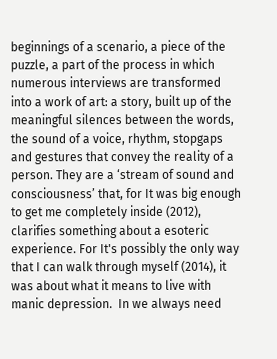beginnings of a scenario, a piece of the puzzle, a part of the process in which numerous interviews are transformed into a work of art: a story, built up of the meaningful silences between the words, the sound of a voice, rhythm, stopgaps and gestures that convey the reality of a person. They are a ‘stream of sound and consciousness’ that, for It was big enough to get me completely inside (2012), clarifies something about a esoteric experience. For It's possibly the only way that I can walk through myself (2014), it was about what it means to live with manic depression.  In we always need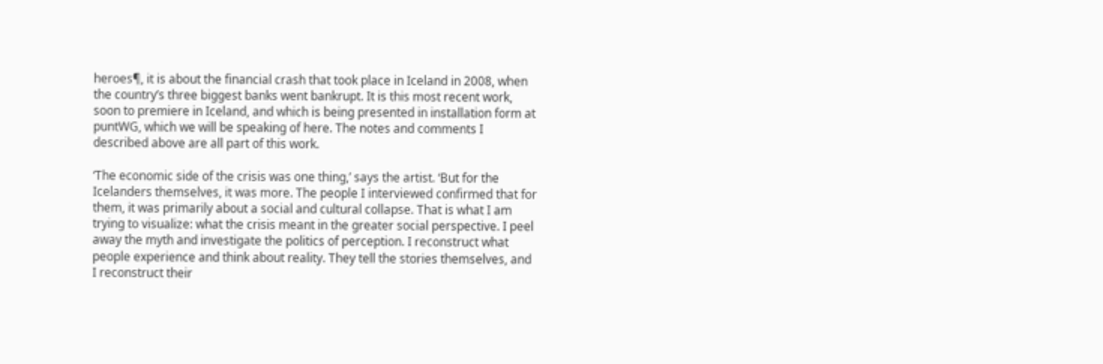heroes¶, it is about the financial crash that took place in Iceland in 2008, when the country’s three biggest banks went bankrupt. It is this most recent work, soon to premiere in Iceland, and which is being presented in installation form at puntWG, which we will be speaking of here. The notes and comments I described above are all part of this work.

‘The economic side of the crisis was one thing,’ says the artist. ‘But for the Icelanders themselves, it was more. The people I interviewed confirmed that for them, it was primarily about a social and cultural collapse. That is what I am trying to visualize: what the crisis meant in the greater social perspective. I peel away the myth and investigate the politics of perception. I reconstruct what people experience and think about reality. They tell the stories themselves, and I reconstruct their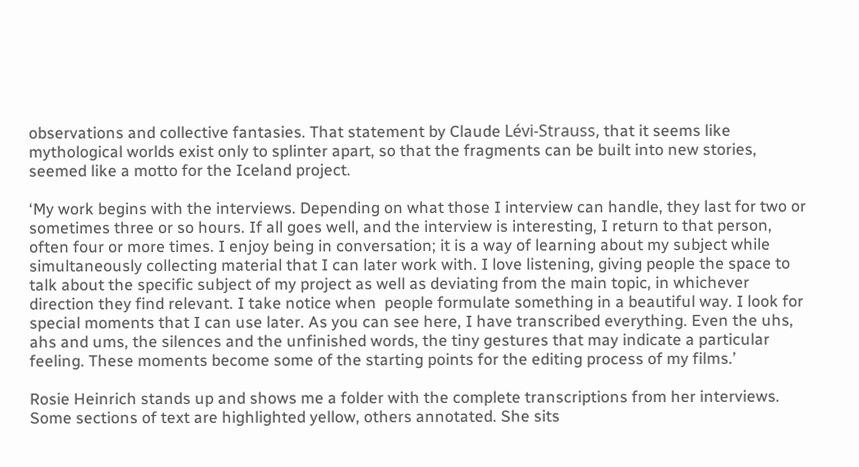observations and collective fantasies. That statement by Claude Lévi-Strauss, that it seems like mythological worlds exist only to splinter apart, so that the fragments can be built into new stories, seemed like a motto for the Iceland project.

‘My work begins with the interviews. Depending on what those I interview can handle, they last for two or sometimes three or so hours. If all goes well, and the interview is interesting, I return to that person, often four or more times. I enjoy being in conversation; it is a way of learning about my subject while simultaneously collecting material that I can later work with. I love listening, giving people the space to talk about the specific subject of my project as well as deviating from the main topic, in whichever direction they find relevant. I take notice when  people formulate something in a beautiful way. I look for special moments that I can use later. As you can see here, I have transcribed everything. Even the uhs, ahs and ums, the silences and the unfinished words, the tiny gestures that may indicate a particular feeling. These moments become some of the starting points for the editing process of my films.’

Rosie Heinrich stands up and shows me a folder with the complete transcriptions from her interviews. Some sections of text are highlighted yellow, others annotated. She sits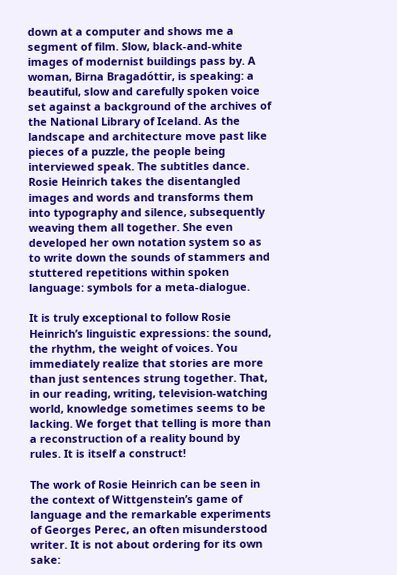down at a computer and shows me a segment of film. Slow, black-and-white images of modernist buildings pass by. A woman, Birna Bragadóttir, is speaking: a beautiful, slow and carefully spoken voice set against a background of the archives of the National Library of Iceland. As the landscape and architecture move past like pieces of a puzzle, the people being interviewed speak. The subtitles dance. Rosie Heinrich takes the disentangled images and words and transforms them into typography and silence, subsequently weaving them all together. She even developed her own notation system so as to write down the sounds of stammers and stuttered repetitions within spoken language: symbols for a meta-dialogue.

It is truly exceptional to follow Rosie Heinrich’s linguistic expressions: the sound, the rhythm, the weight of voices. You immediately realize that stories are more than just sentences strung together. That, in our reading, writing, television-watching world, knowledge sometimes seems to be lacking. We forget that telling is more than a reconstruction of a reality bound by rules. It is itself a construct!

The work of Rosie Heinrich can be seen in the context of Wittgenstein’s game of language and the remarkable experiments of Georges Perec, an often misunderstood writer. It is not about ordering for its own sake: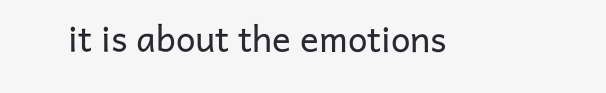it is about the emotions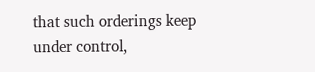that such orderings keep under control,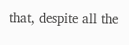that, despite all the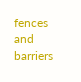fences and barriers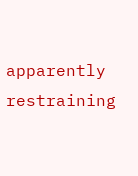apparently restraining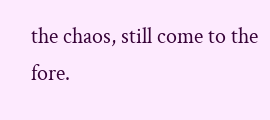the chaos, still come to the fore.